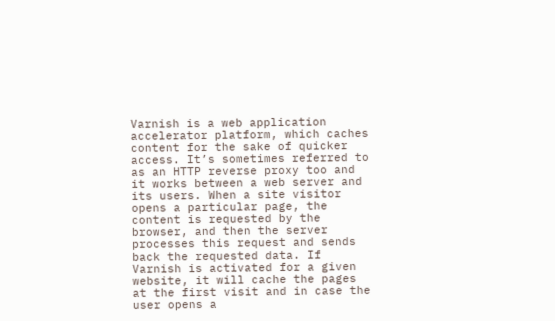Varnish is a web application accelerator platform, which caches content for the sake of quicker access. It’s sometimes referred to as an HTTP reverse proxy too and it works between a web server and its users. When a site visitor opens a particular page, the content is requested by the browser, and then the server processes this request and sends back the requested data. If Varnish is activated for a given website, it will cache the pages at the first visit and in case the user opens a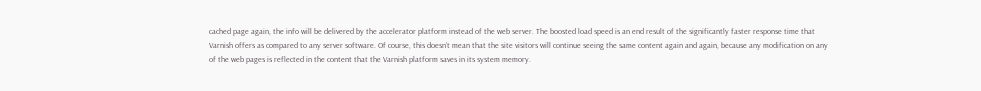cached page again, the info will be delivered by the accelerator platform instead of the web server. The boosted load speed is an end result of the significantly faster response time that Varnish offers as compared to any server software. Of course, this doesn’t mean that the site visitors will continue seeing the same content again and again, because any modification on any of the web pages is reflected in the content that the Varnish platform saves in its system memory.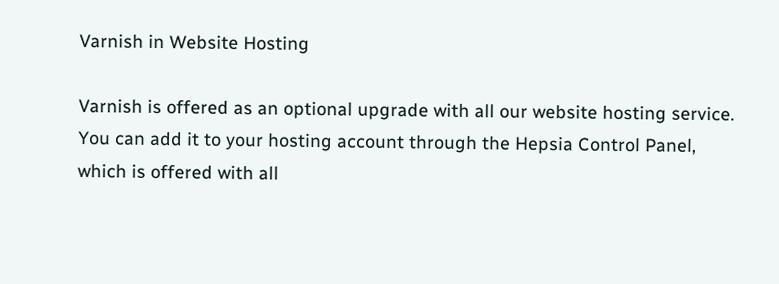Varnish in Website Hosting

Varnish is offered as an optional upgrade with all our website hosting service. You can add it to your hosting account through the Hepsia Control Panel, which is offered with all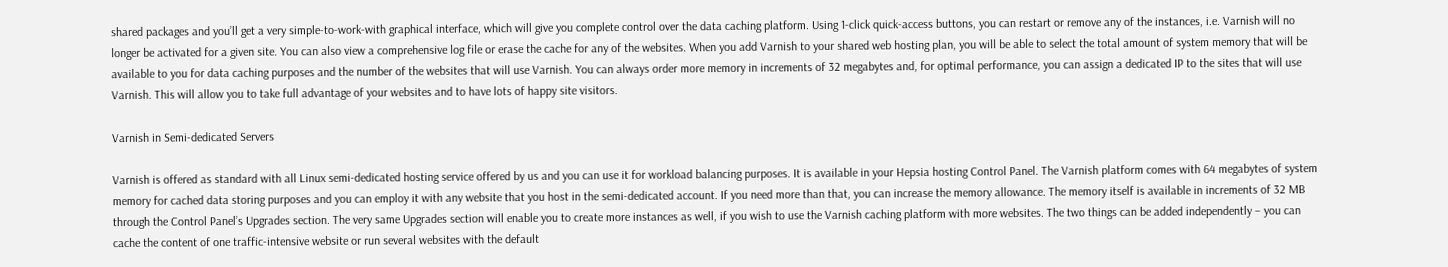shared packages and you’ll get a very simple-to-work-with graphical interface, which will give you complete control over the data caching platform. Using 1-click quick-access buttons, you can restart or remove any of the instances, i.e. Varnish will no longer be activated for a given site. You can also view a comprehensive log file or erase the cache for any of the websites. When you add Varnish to your shared web hosting plan, you will be able to select the total amount of system memory that will be available to you for data caching purposes and the number of the websites that will use Varnish. You can always order more memory in increments of 32 megabytes and, for optimal performance, you can assign a dedicated IP to the sites that will use Varnish. This will allow you to take full advantage of your websites and to have lots of happy site visitors.

Varnish in Semi-dedicated Servers

Varnish is offered as standard with all Linux semi-dedicated hosting service offered by us and you can use it for workload balancing purposes. It is available in your Hepsia hosting Control Panel. The Varnish platform comes with 64 megabytes of system memory for cached data storing purposes and you can employ it with any website that you host in the semi-dedicated account. If you need more than that, you can increase the memory allowance. The memory itself is available in increments of 32 MB through the Control Panel’s Upgrades section. The very same Upgrades section will enable you to create more instances as well, if you wish to use the Varnish caching platform with more websites. The two things can be added independently – you can cache the content of one traffic-intensive website or run several websites with the default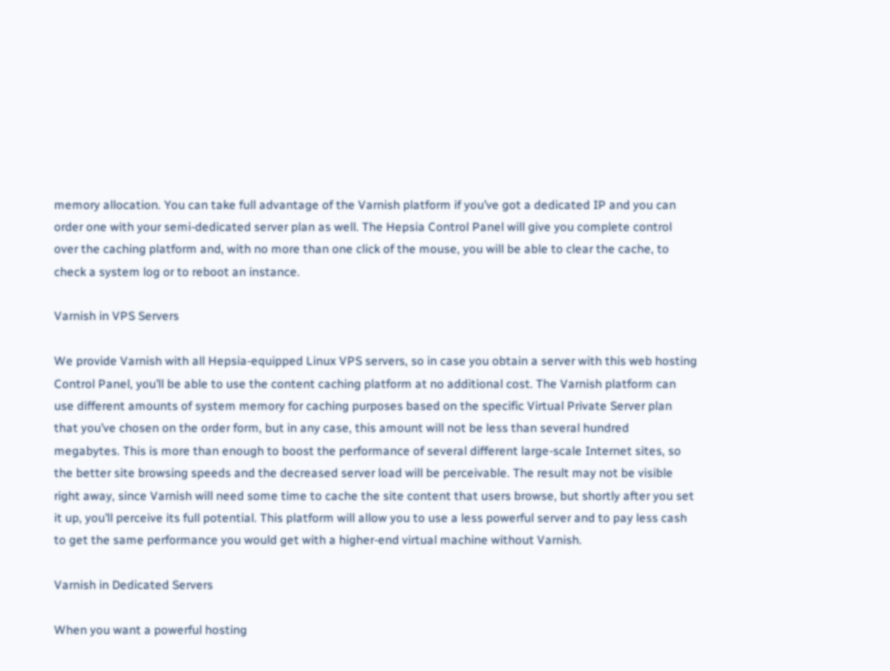memory allocation. You can take full advantage of the Varnish platform if you’ve got a dedicated IP and you can order one with your semi-dedicated server plan as well. The Hepsia Control Panel will give you complete control over the caching platform and, with no more than one click of the mouse, you will be able to clear the cache, to check a system log or to reboot an instance.

Varnish in VPS Servers

We provide Varnish with all Hepsia-equipped Linux VPS servers, so in case you obtain a server with this web hosting Control Panel, you’ll be able to use the content caching platform at no additional cost. The Varnish platform can use different amounts of system memory for caching purposes based on the specific Virtual Private Server plan that you’ve chosen on the order form, but in any case, this amount will not be less than several hundred megabytes. This is more than enough to boost the performance of several different large-scale Internet sites, so the better site browsing speeds and the decreased server load will be perceivable. The result may not be visible right away, since Varnish will need some time to cache the site content that users browse, but shortly after you set it up, you’ll perceive its full potential. This platform will allow you to use a less powerful server and to pay less cash to get the same performance you would get with a higher-end virtual machine without Varnish.

Varnish in Dedicated Servers

When you want a powerful hosting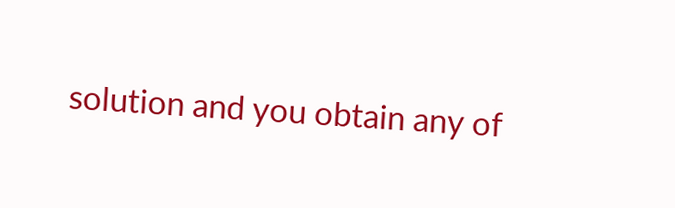solution and you obtain any of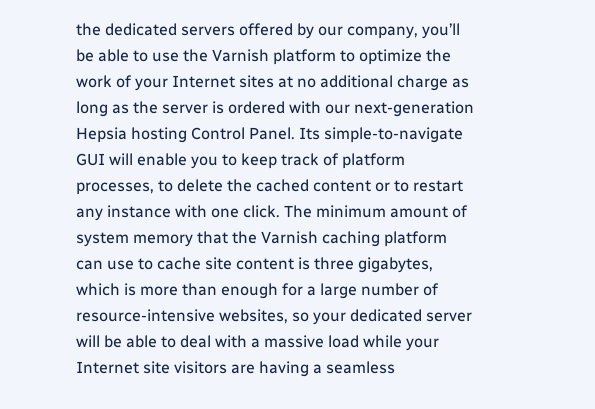the dedicated servers offered by our company, you’ll be able to use the Varnish platform to optimize the work of your Internet sites at no additional charge as long as the server is ordered with our next-generation Hepsia hosting Control Panel. Its simple-to-navigate GUI will enable you to keep track of platform processes, to delete the cached content or to restart any instance with one click. The minimum amount of system memory that the Varnish caching platform can use to cache site content is three gigabytes, which is more than enough for a large number of resource-intensive websites, so your dedicated server will be able to deal with a massive load while your Internet site visitors are having a seamless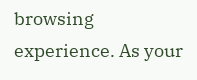browsing experience. As your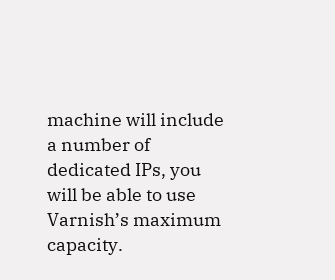machine will include a number of dedicated IPs, you will be able to use Varnish’s maximum capacity.